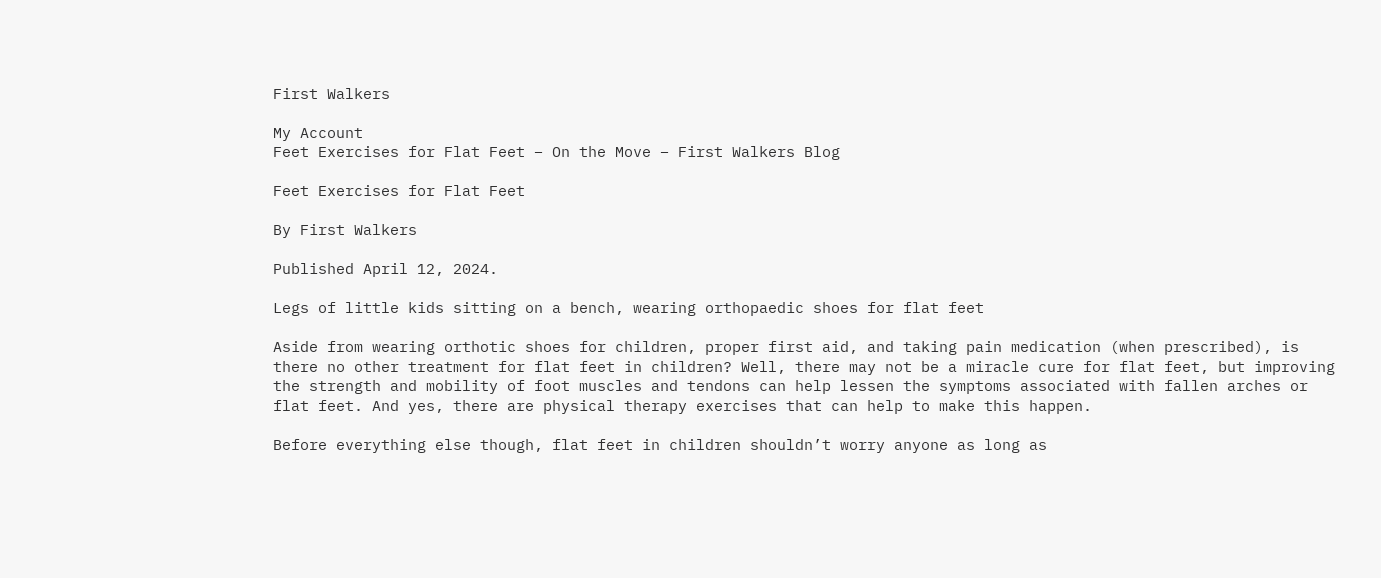First Walkers

My Account
Feet Exercises for Flat Feet – On the Move – First Walkers Blog

Feet Exercises for Flat Feet

By First Walkers

Published April 12, 2024.

Legs of little kids sitting on a bench, wearing orthopaedic shoes for flat feet

Aside from wearing orthotic shoes for children, proper first aid, and taking pain medication (when prescribed), is there no other treatment for flat feet in children? Well, there may not be a miracle cure for flat feet, but improving the strength and mobility of foot muscles and tendons can help lessen the symptoms associated with fallen arches or flat feet. And yes, there are physical therapy exercises that can help to make this happen.

Before everything else though, flat feet in children shouldn’t worry anyone as long as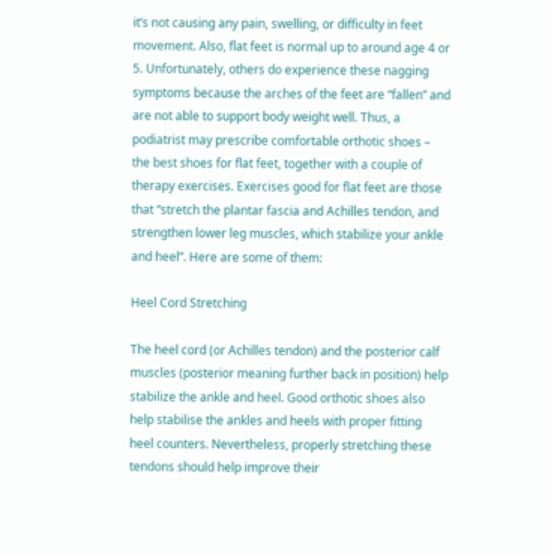it’s not causing any pain, swelling, or difficulty in feet movement. Also, flat feet is normal up to around age 4 or 5. Unfortunately, others do experience these nagging symptoms because the arches of the feet are “fallen” and are not able to support body weight well. Thus, a podiatrist may prescribe comfortable orthotic shoes – the best shoes for flat feet, together with a couple of therapy exercises. Exercises good for flat feet are those that “stretch the plantar fascia and Achilles tendon, and strengthen lower leg muscles, which stabilize your ankle and heel”. Here are some of them:

Heel Cord Stretching

The heel cord (or Achilles tendon) and the posterior calf muscles (posterior meaning further back in position) help stabilize the ankle and heel. Good orthotic shoes also help stabilise the ankles and heels with proper fitting heel counters. Nevertheless, properly stretching these tendons should help improve their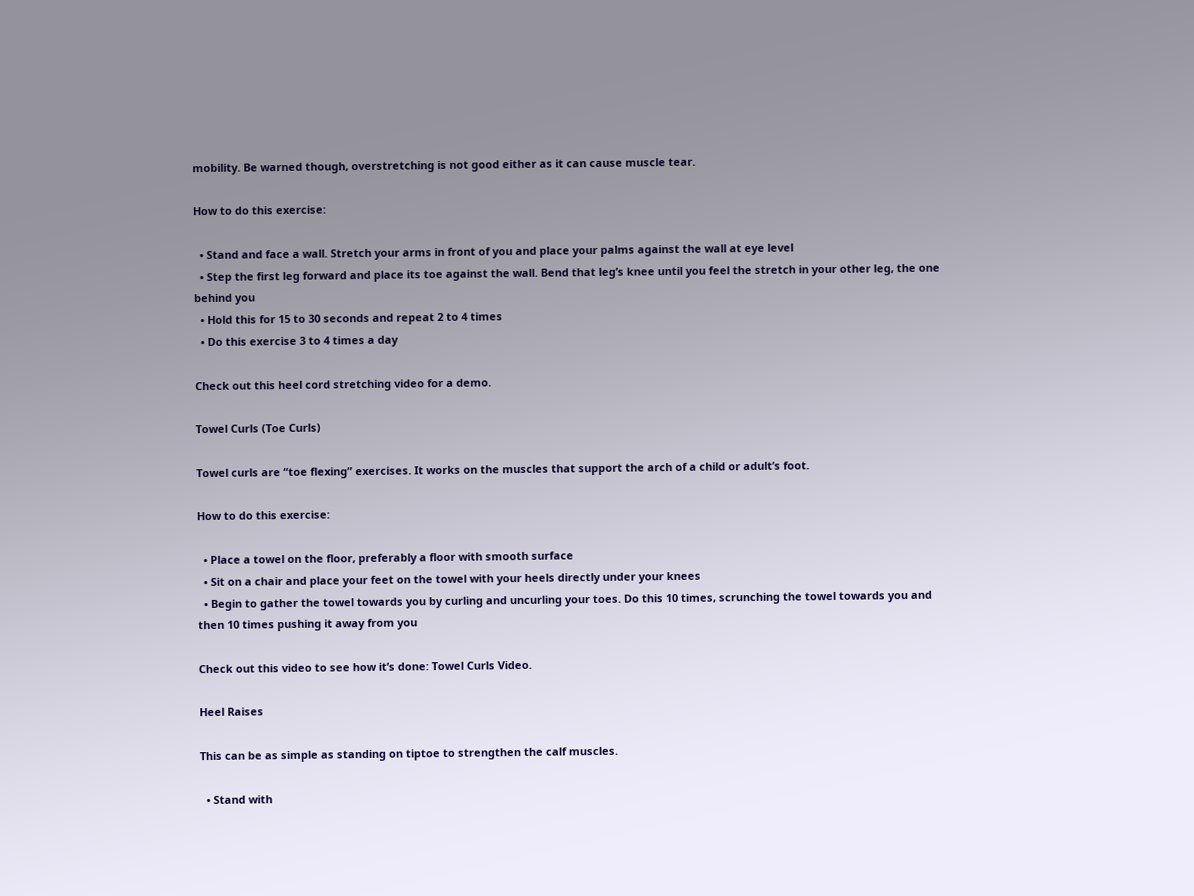mobility. Be warned though, overstretching is not good either as it can cause muscle tear.

How to do this exercise:

  • Stand and face a wall. Stretch your arms in front of you and place your palms against the wall at eye level
  • Step the first leg forward and place its toe against the wall. Bend that leg’s knee until you feel the stretch in your other leg, the one behind you
  • Hold this for 15 to 30 seconds and repeat 2 to 4 times
  • Do this exercise 3 to 4 times a day

Check out this heel cord stretching video for a demo.

Towel Curls (Toe Curls)

Towel curls are “toe flexing” exercises. It works on the muscles that support the arch of a child or adult’s foot.

How to do this exercise:

  • Place a towel on the floor, preferably a floor with smooth surface
  • Sit on a chair and place your feet on the towel with your heels directly under your knees
  • Begin to gather the towel towards you by curling and uncurling your toes. Do this 10 times, scrunching the towel towards you and then 10 times pushing it away from you

Check out this video to see how it’s done: Towel Curls Video.

Heel Raises

This can be as simple as standing on tiptoe to strengthen the calf muscles.

  • Stand with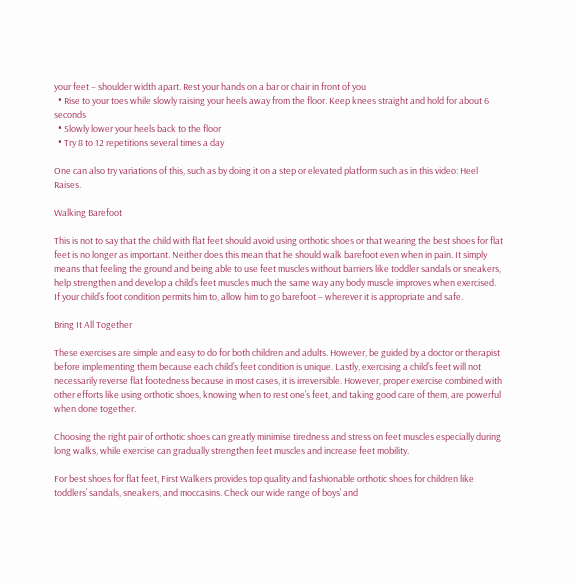your feet – shoulder width apart. Rest your hands on a bar or chair in front of you
  • Rise to your toes while slowly raising your heels away from the floor. Keep knees straight and hold for about 6 seconds
  • Slowly lower your heels back to the floor
  • Try 8 to 12 repetitions several times a day

One can also try variations of this, such as by doing it on a step or elevated platform such as in this video: Heel Raises.

Walking Barefoot

This is not to say that the child with flat feet should avoid using orthotic shoes or that wearing the best shoes for flat feet is no longer as important. Neither does this mean that he should walk barefoot even when in pain. It simply means that feeling the ground and being able to use feet muscles without barriers like toddler sandals or sneakers, help strengthen and develop a child’s feet muscles much the same way any body muscle improves when exercised. If your child’s foot condition permits him to, allow him to go barefoot – wherever it is appropriate and safe.

Bring It All Together

These exercises are simple and easy to do for both children and adults. However, be guided by a doctor or therapist before implementing them because each child’s feet condition is unique. Lastly, exercising a child’s feet will not necessarily reverse flat footedness because in most cases, it is irreversible. However, proper exercise combined with other efforts like using orthotic shoes, knowing when to rest one’s feet, and taking good care of them, are powerful when done together.

Choosing the right pair of orthotic shoes can greatly minimise tiredness and stress on feet muscles especially during long walks, while exercise can gradually strengthen feet muscles and increase feet mobility.

For best shoes for flat feet, First Walkers provides top quality and fashionable orthotic shoes for children like toddlers’ sandals, sneakers, and moccasins. Check our wide range of boys’ and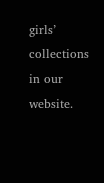girls’ collections in our website.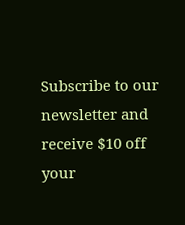Subscribe to our newsletter and receive $10 off your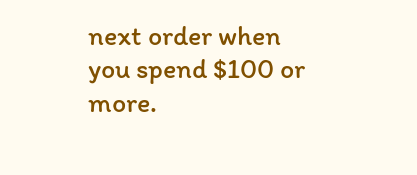next order when you spend $100 or more.